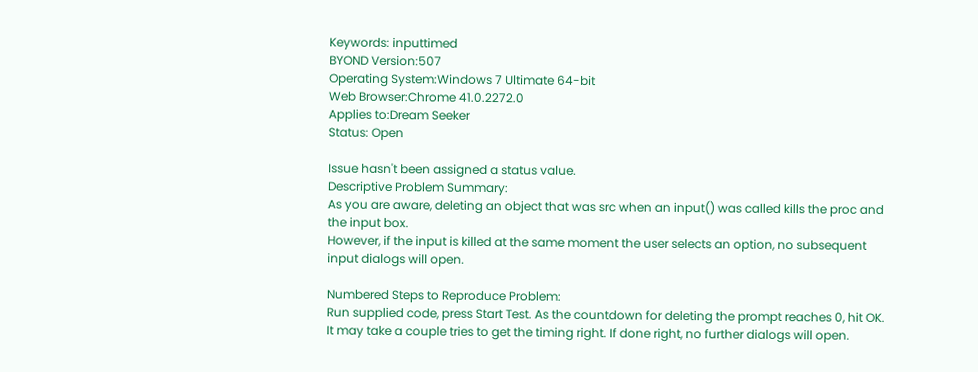Keywords: inputtimed
BYOND Version:507
Operating System:Windows 7 Ultimate 64-bit
Web Browser:Chrome 41.0.2272.0
Applies to:Dream Seeker
Status: Open

Issue hasn't been assigned a status value.
Descriptive Problem Summary:
As you are aware, deleting an object that was src when an input() was called kills the proc and the input box.
However, if the input is killed at the same moment the user selects an option, no subsequent input dialogs will open.

Numbered Steps to Reproduce Problem:
Run supplied code, press Start Test. As the countdown for deleting the prompt reaches 0, hit OK. It may take a couple tries to get the timing right. If done right, no further dialogs will open.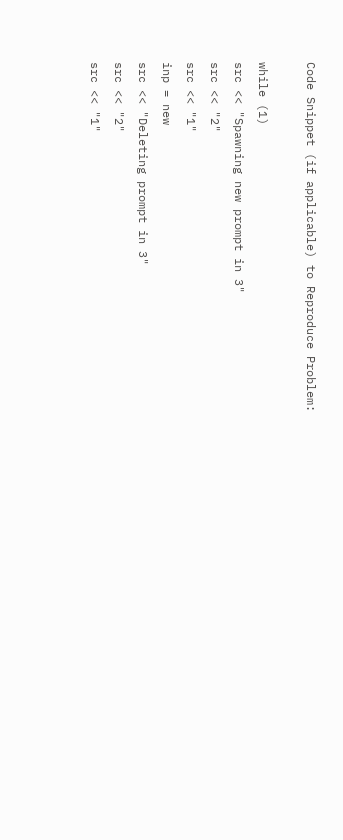Code Snippet (if applicable) to Reproduce Problem:

while (1)
src << "Spawning new prompt in 3"
src << "2"
src << "1"
inp = new
src << "Deleting prompt in 3"
src << "2"
src << "1"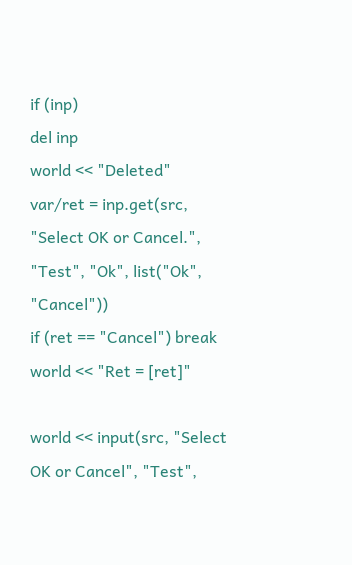if (inp)
del inp
world << "Deleted"
var/ret = inp.get(src, "Select OK or Cancel.", "Test", "Ok", list("Ok", "Cancel"))
if (ret == "Cancel") break
world << "Ret = [ret]"

world << input(src, "Select OK or Cancel", "Test",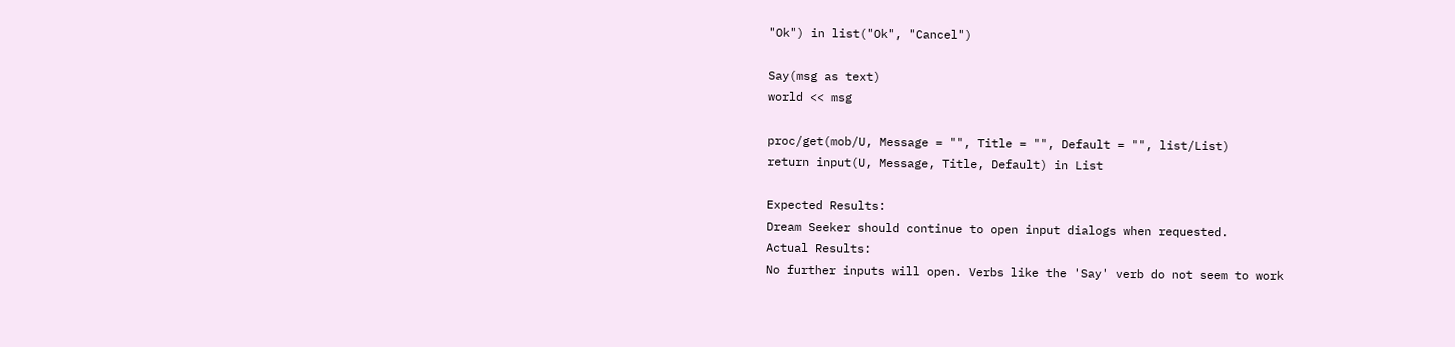"Ok") in list("Ok", "Cancel")

Say(msg as text)
world << msg

proc/get(mob/U, Message = "", Title = "", Default = "", list/List)
return input(U, Message, Title, Default) in List

Expected Results:
Dream Seeker should continue to open input dialogs when requested.
Actual Results:
No further inputs will open. Verbs like the 'Say' verb do not seem to work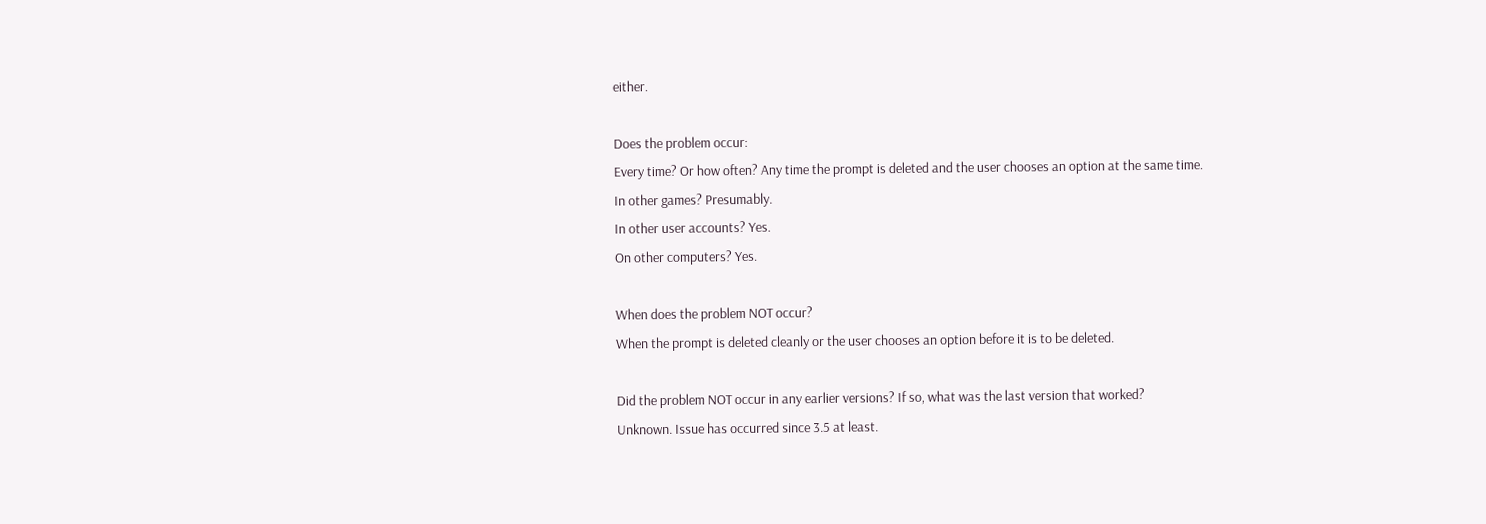either.

Does the problem occur:
Every time? Or how often? Any time the prompt is deleted and the user chooses an option at the same time.
In other games? Presumably.
In other user accounts? Yes.
On other computers? Yes.

When does the problem NOT occur?
When the prompt is deleted cleanly or the user chooses an option before it is to be deleted.

Did the problem NOT occur in any earlier versions? If so, what was the last version that worked?
Unknown. Issue has occurred since 3.5 at least.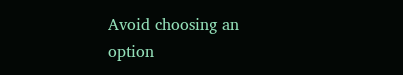Avoid choosing an option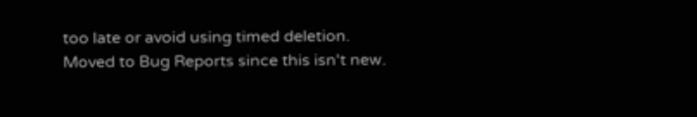too late or avoid using timed deletion.
Moved to Bug Reports since this isn't new.